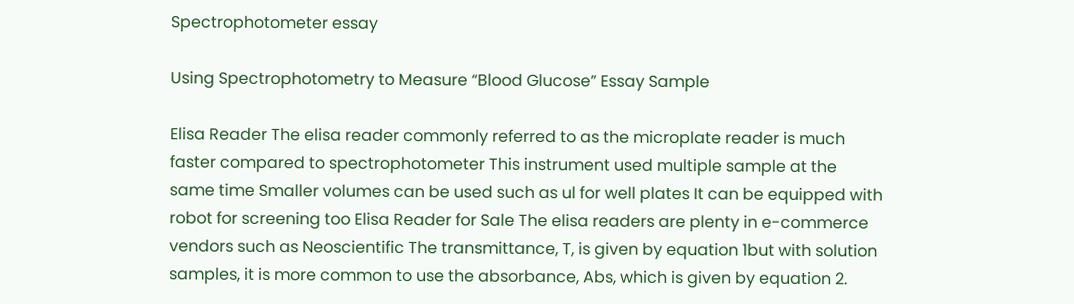Spectrophotometer essay

Using Spectrophotometry to Measure “Blood Glucose” Essay Sample

Elisa Reader The elisa reader commonly referred to as the microplate reader is much faster compared to spectrophotometer This instrument used multiple sample at the same time Smaller volumes can be used such as ul for well plates It can be equipped with robot for screening too Elisa Reader for Sale The elisa readers are plenty in e-commerce vendors such as Neoscientific The transmittance, T, is given by equation 1but with solution samples, it is more common to use the absorbance, Abs, which is given by equation 2.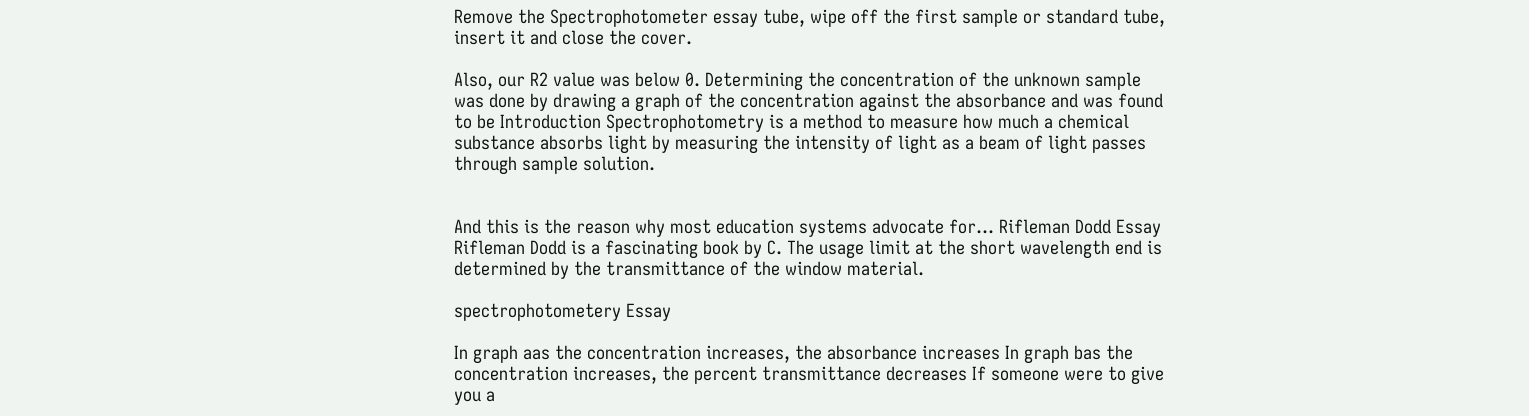Remove the Spectrophotometer essay tube, wipe off the first sample or standard tube, insert it and close the cover.

Also, our R2 value was below 0. Determining the concentration of the unknown sample was done by drawing a graph of the concentration against the absorbance and was found to be Introduction Spectrophotometry is a method to measure how much a chemical substance absorbs light by measuring the intensity of light as a beam of light passes through sample solution.


And this is the reason why most education systems advocate for… Rifleman Dodd Essay Rifleman Dodd is a fascinating book by C. The usage limit at the short wavelength end is determined by the transmittance of the window material.

spectrophotometery Essay

In graph aas the concentration increases, the absorbance increases In graph bas the concentration increases, the percent transmittance decreases If someone were to give you a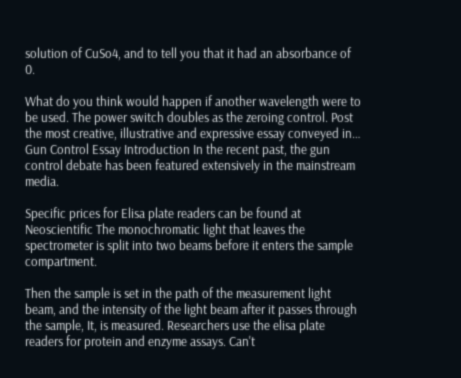solution of CuSo4, and to tell you that it had an absorbance of 0.

What do you think would happen if another wavelength were to be used. The power switch doubles as the zeroing control. Post the most creative, illustrative and expressive essay conveyed in… Gun Control Essay Introduction In the recent past, the gun control debate has been featured extensively in the mainstream media.

Specific prices for Elisa plate readers can be found at Neoscientific The monochromatic light that leaves the spectrometer is split into two beams before it enters the sample compartment.

Then the sample is set in the path of the measurement light beam, and the intensity of the light beam after it passes through the sample, It, is measured. Researchers use the elisa plate readers for protein and enzyme assays. Can't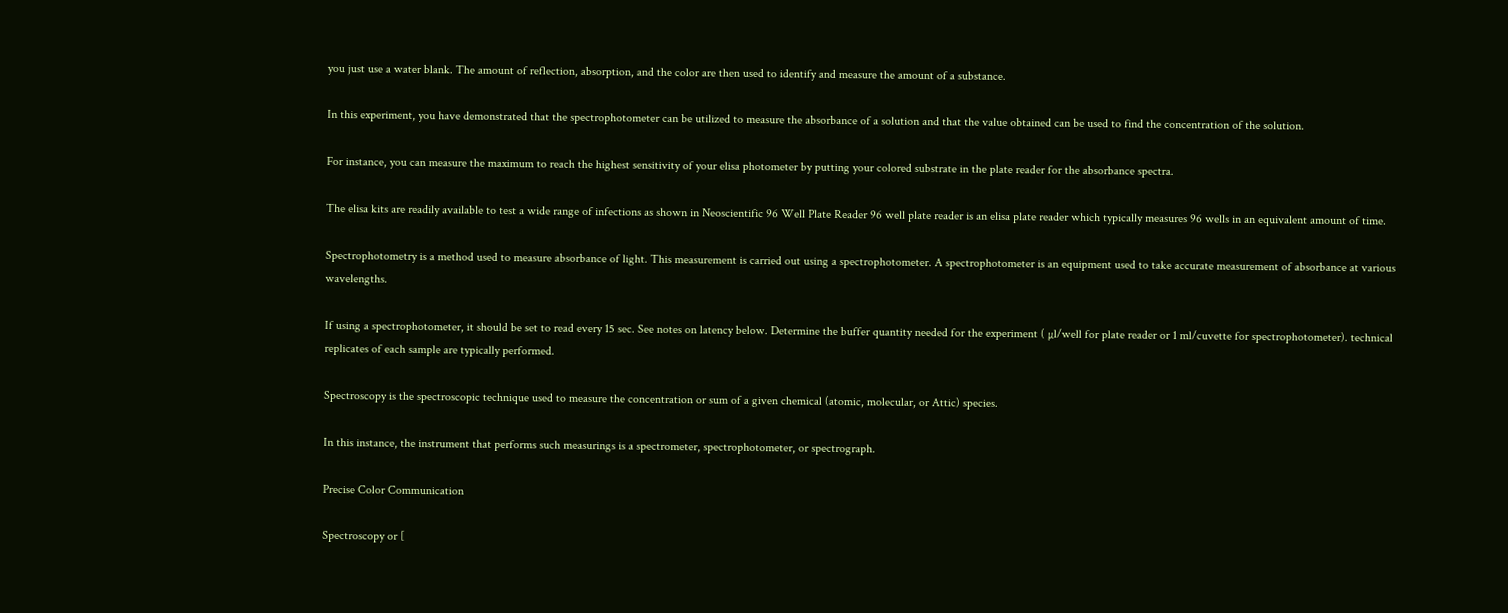you just use a water blank. The amount of reflection, absorption, and the color are then used to identify and measure the amount of a substance.

In this experiment, you have demonstrated that the spectrophotometer can be utilized to measure the absorbance of a solution and that the value obtained can be used to find the concentration of the solution.

For instance, you can measure the maximum to reach the highest sensitivity of your elisa photometer by putting your colored substrate in the plate reader for the absorbance spectra.

The elisa kits are readily available to test a wide range of infections as shown in Neoscientific 96 Well Plate Reader 96 well plate reader is an elisa plate reader which typically measures 96 wells in an equivalent amount of time.

Spectrophotometry is a method used to measure absorbance of light. This measurement is carried out using a spectrophotometer. A spectrophotometer is an equipment used to take accurate measurement of absorbance at various wavelengths.

If using a spectrophotometer, it should be set to read every 15 sec. See notes on latency below. Determine the buffer quantity needed for the experiment ( µl/well for plate reader or 1 ml/cuvette for spectrophotometer). technical replicates of each sample are typically performed.

Spectroscopy is the spectroscopic technique used to measure the concentration or sum of a given chemical (atomic, molecular, or Attic) species.

In this instance, the instrument that performs such measurings is a spectrometer, spectrophotometer, or spectrograph.

Precise Color Communication

Spectroscopy or [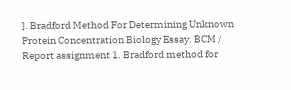]. Bradford Method For Determining Unknown Protein Concentration Biology Essay. BCM / Report assignment 1. Bradford method for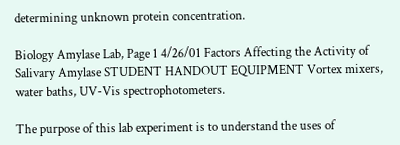determining unknown protein concentration.

Biology Amylase Lab, Page 1 4/26/01 Factors Affecting the Activity of Salivary Amylase STUDENT HANDOUT EQUIPMENT Vortex mixers, water baths, UV-Vis spectrophotometers.

The purpose of this lab experiment is to understand the uses of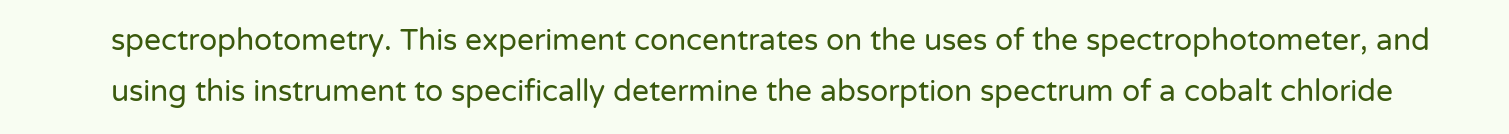spectrophotometry. This experiment concentrates on the uses of the spectrophotometer, and using this instrument to specifically determine the absorption spectrum of a cobalt chloride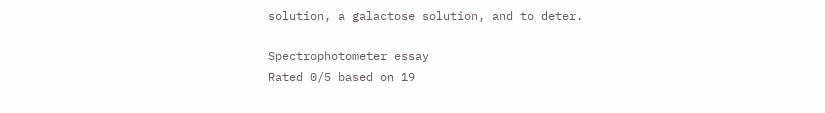solution, a galactose solution, and to deter.

Spectrophotometer essay
Rated 0/5 based on 19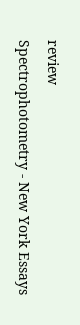review
Spectrophotometry - New York Essays